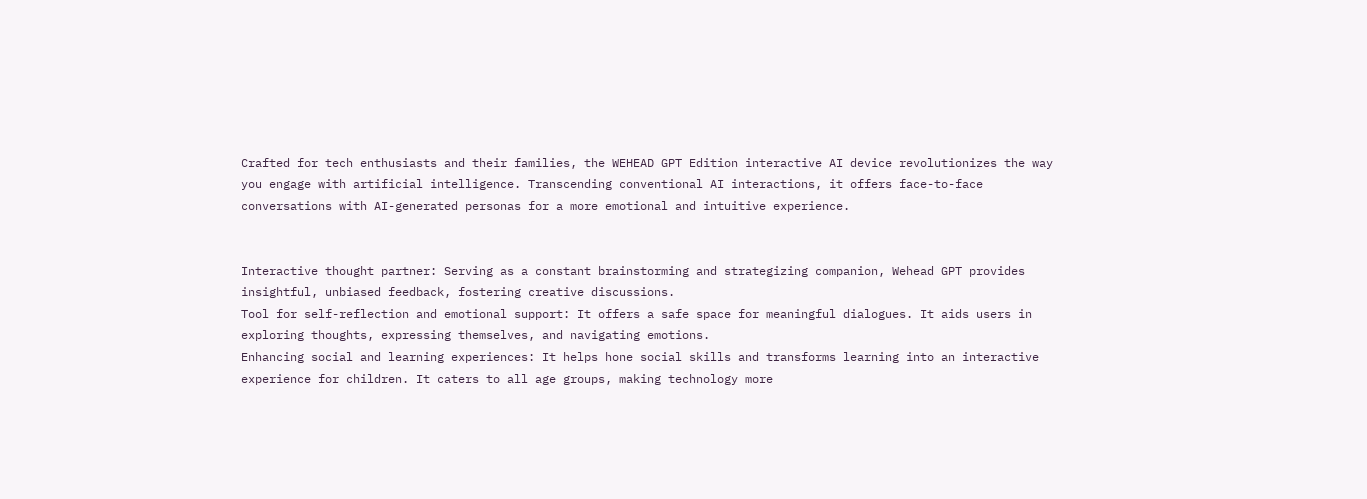Crafted for tech enthusiasts and their families, the WEHEAD GPT Edition interactive AI device revolutionizes the way you engage with artificial intelligence. Transcending conventional AI interactions, it offers face-to-face conversations with AI-generated personas for a more emotional and intuitive experience.


Interactive thought partner: Serving as a constant brainstorming and strategizing companion, Wehead GPT provides insightful, unbiased feedback, fostering creative discussions.
Tool for self-reflection and emotional support: It offers a safe space for meaningful dialogues. It aids users in exploring thoughts, expressing themselves, and navigating emotions.
Enhancing social and learning experiences: It helps hone social skills and transforms learning into an interactive experience for children. It caters to all age groups, making technology more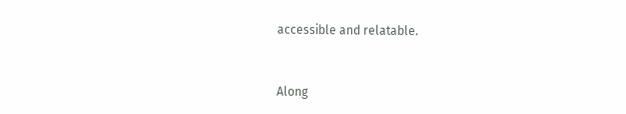accessible and relatable.


Along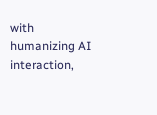with humanizing AI interaction,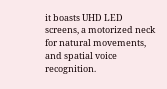it boasts UHD LED screens, a motorized neck for natural movements, and spatial voice recognition.